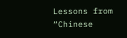Lessons from “Chinese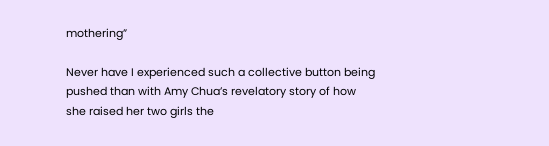mothering”

Never have I experienced such a collective button being pushed than with Amy Chua’s revelatory story of how she raised her two girls the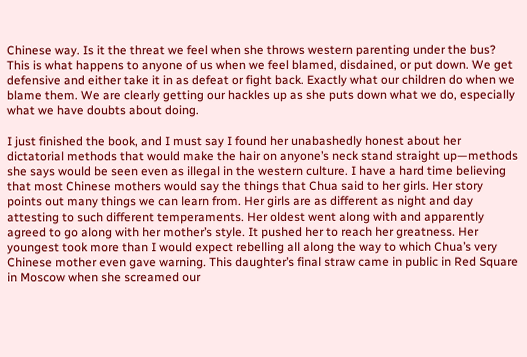Chinese way. Is it the threat we feel when she throws western parenting under the bus? This is what happens to anyone of us when we feel blamed, disdained, or put down. We get defensive and either take it in as defeat or fight back. Exactly what our children do when we blame them. We are clearly getting our hackles up as she puts down what we do, especially what we have doubts about doing.

I just finished the book, and I must say I found her unabashedly honest about her dictatorial methods that would make the hair on anyone’s neck stand straight up—methods she says would be seen even as illegal in the western culture. I have a hard time believing that most Chinese mothers would say the things that Chua said to her girls. Her story points out many things we can learn from. Her girls are as different as night and day attesting to such different temperaments. Her oldest went along with and apparently agreed to go along with her mother’s style. It pushed her to reach her greatness. Her youngest took more than I would expect rebelling all along the way to which Chua’s very Chinese mother even gave warning. This daughter’s final straw came in public in Red Square in Moscow when she screamed our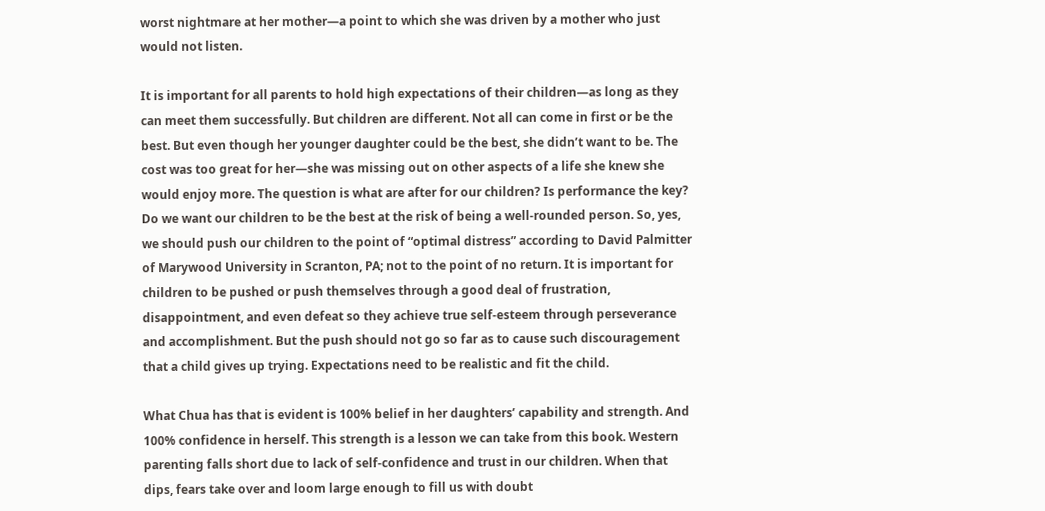worst nightmare at her mother—a point to which she was driven by a mother who just would not listen.

It is important for all parents to hold high expectations of their children—as long as they can meet them successfully. But children are different. Not all can come in first or be the best. But even though her younger daughter could be the best, she didn’t want to be. The cost was too great for her—she was missing out on other aspects of a life she knew she would enjoy more. The question is what are after for our children? Is performance the key? Do we want our children to be the best at the risk of being a well-rounded person. So, yes, we should push our children to the point of “optimal distress” according to David Palmitter of Marywood University in Scranton, PA; not to the point of no return. It is important for children to be pushed or push themselves through a good deal of frustration, disappointment, and even defeat so they achieve true self-esteem through perseverance and accomplishment. But the push should not go so far as to cause such discouragement that a child gives up trying. Expectations need to be realistic and fit the child.

What Chua has that is evident is 100% belief in her daughters’ capability and strength. And 100% confidence in herself. This strength is a lesson we can take from this book. Western parenting falls short due to lack of self-confidence and trust in our children. When that dips, fears take over and loom large enough to fill us with doubt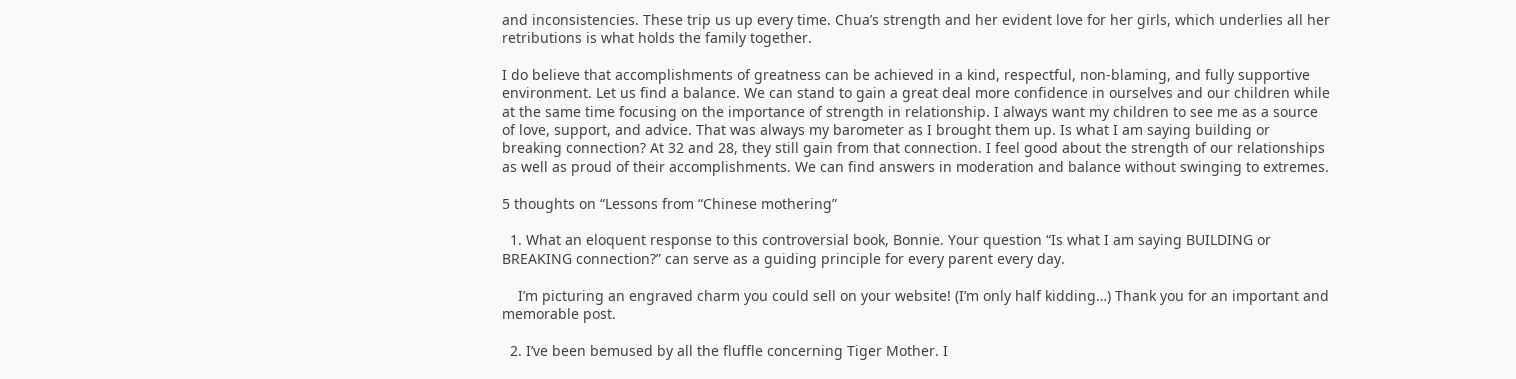and inconsistencies. These trip us up every time. Chua’s strength and her evident love for her girls, which underlies all her retributions is what holds the family together.

I do believe that accomplishments of greatness can be achieved in a kind, respectful, non-blaming, and fully supportive environment. Let us find a balance. We can stand to gain a great deal more confidence in ourselves and our children while at the same time focusing on the importance of strength in relationship. I always want my children to see me as a source of love, support, and advice. That was always my barometer as I brought them up. Is what I am saying building or breaking connection? At 32 and 28, they still gain from that connection. I feel good about the strength of our relationships as well as proud of their accomplishments. We can find answers in moderation and balance without swinging to extremes.

5 thoughts on “Lessons from “Chinese mothering”

  1. What an eloquent response to this controversial book, Bonnie. Your question “Is what I am saying BUILDING or BREAKING connection?” can serve as a guiding principle for every parent every day.

    I’m picturing an engraved charm you could sell on your website! (I’m only half kidding…) Thank you for an important and memorable post.

  2. I’ve been bemused by all the fluffle concerning Tiger Mother. I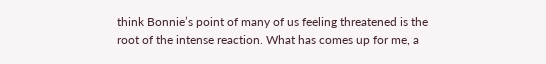think Bonnie’s point of many of us feeling threatened is the root of the intense reaction. What has comes up for me, a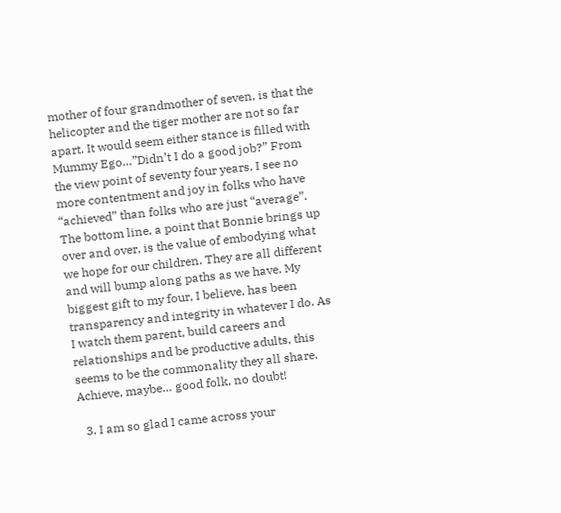mother of four grandmother of seven, is that the helicopter and the tiger mother are not so far apart. It would seem either stance is filled with Mummy Ego…”Didn’t I do a good job?” From the view point of seventy four years, I see no more contentment and joy in folks who have “achieved” than folks who are just “average”. The bottom line, a point that Bonnie brings up over and over, is the value of embodying what we hope for our children. They are all different and will bump along paths as we have. My biggest gift to my four, I believe, has been transparency and integrity in whatever I do. As I watch them parent, build careers and relationships and be productive adults, this seems to be the commonality they all share. Achieve, maybe… good folk, no doubt!

  3. I am so glad I came across your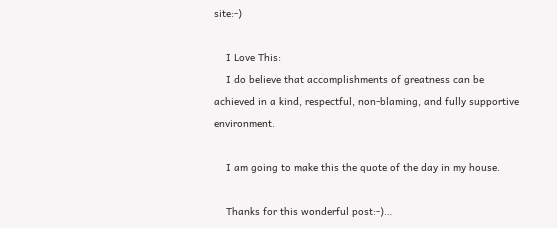site:-)

    I Love This:
    I do believe that accomplishments of greatness can be achieved in a kind, respectful, non-blaming, and fully supportive environment.

    I am going to make this the quote of the day in my house.

    Thanks for this wonderful post:-)…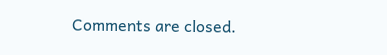Comments are closed.